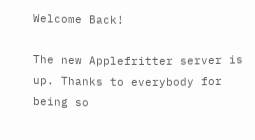Welcome Back!

The new Applefritter server is up. Thanks to everybody for being so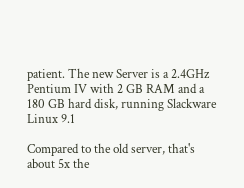patient. The new Server is a 2.4GHz Pentium IV with 2 GB RAM and a 180 GB hard disk, running Slackware Linux 9.1

Compared to the old server, that's about 5x the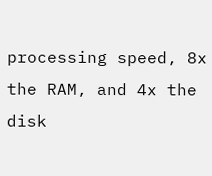processing speed, 8x the RAM, and 4x the disk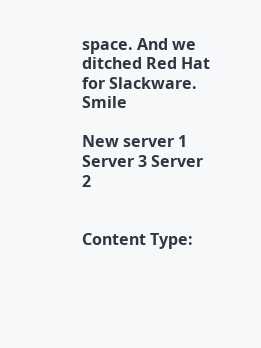space. And we ditched Red Hat for Slackware. Smile

New server 1 Server 3 Server 2


Content Type: